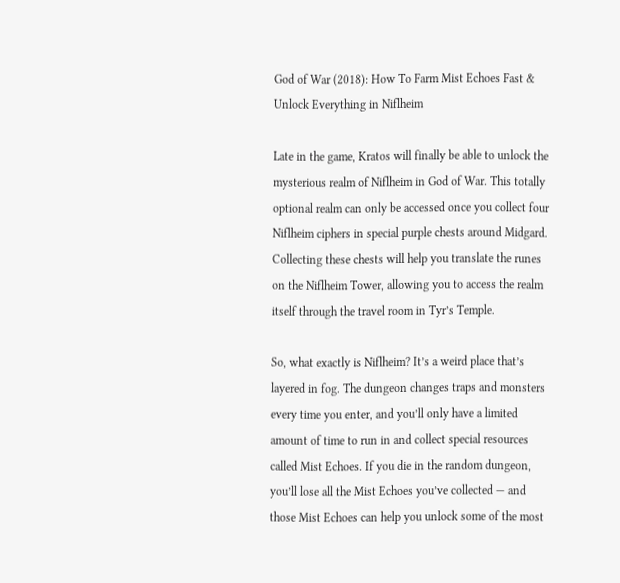God of War (2018): How To Farm Mist Echoes Fast & Unlock Everything in Niflheim

Late in the game, Kratos will finally be able to unlock the mysterious realm of Niflheim in God of War. This totally optional realm can only be accessed once you collect four Niflheim ciphers in special purple chests around Midgard. Collecting these chests will help you translate the runes on the Niflheim Tower, allowing you to access the realm itself through the travel room in Tyr’s Temple.

So, what exactly is Niflheim? It’s a weird place that’s layered in fog. The dungeon changes traps and monsters every time you enter, and you’ll only have a limited amount of time to run in and collect special resources called Mist Echoes. If you die in the random dungeon, you’ll lose all the Mist Echoes you’ve collected — and those Mist Echoes can help you unlock some of the most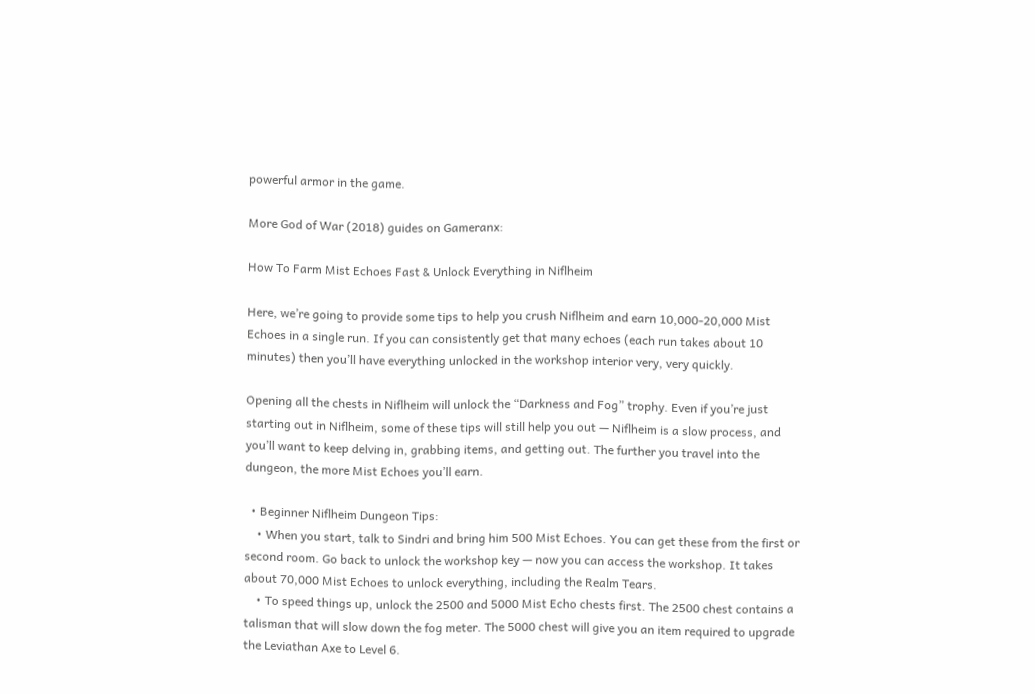powerful armor in the game.

More God of War (2018) guides on Gameranx:

How To Farm Mist Echoes Fast & Unlock Everything in Niflheim

Here, we’re going to provide some tips to help you crush Niflheim and earn 10,000-20,000 Mist Echoes in a single run. If you can consistently get that many echoes (each run takes about 10 minutes) then you’ll have everything unlocked in the workshop interior very, very quickly.

Opening all the chests in Niflheim will unlock the “Darkness and Fog” trophy. Even if you’re just starting out in Niflheim, some of these tips will still help you out — Niflheim is a slow process, and you’ll want to keep delving in, grabbing items, and getting out. The further you travel into the dungeon, the more Mist Echoes you’ll earn.

  • Beginner Niflheim Dungeon Tips:
    • When you start, talk to Sindri and bring him 500 Mist Echoes. You can get these from the first or second room. Go back to unlock the workshop key — now you can access the workshop. It takes about 70,000 Mist Echoes to unlock everything, including the Realm Tears.
    • To speed things up, unlock the 2500 and 5000 Mist Echo chests first. The 2500 chest contains a talisman that will slow down the fog meter. The 5000 chest will give you an item required to upgrade the Leviathan Axe to Level 6.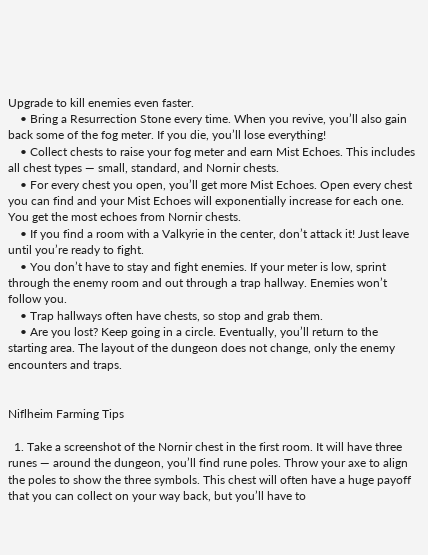Upgrade to kill enemies even faster.
    • Bring a Resurrection Stone every time. When you revive, you’ll also gain back some of the fog meter. If you die, you’ll lose everything!
    • Collect chests to raise your fog meter and earn Mist Echoes. This includes all chest types — small, standard, and Nornir chests.
    • For every chest you open, you’ll get more Mist Echoes. Open every chest you can find and your Mist Echoes will exponentially increase for each one. You get the most echoes from Nornir chests.
    • If you find a room with a Valkyrie in the center, don’t attack it! Just leave until you’re ready to fight.
    • You don’t have to stay and fight enemies. If your meter is low, sprint through the enemy room and out through a trap hallway. Enemies won’t follow you.
    • Trap hallways often have chests, so stop and grab them.
    • Are you lost? Keep going in a circle. Eventually, you’ll return to the starting area. The layout of the dungeon does not change, only the enemy encounters and traps.


Niflheim Farming Tips

  1. Take a screenshot of the Nornir chest in the first room. It will have three runes — around the dungeon, you’ll find rune poles. Throw your axe to align the poles to show the three symbols. This chest will often have a huge payoff that you can collect on your way back, but you’ll have to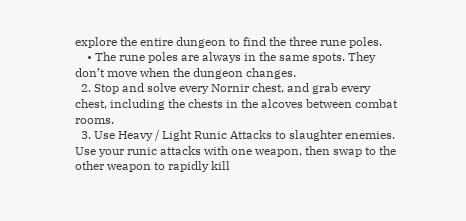explore the entire dungeon to find the three rune poles.
    • The rune poles are always in the same spots. They don’t move when the dungeon changes.
  2. Stop and solve every Nornir chest, and grab every chest, including the chests in the alcoves between combat rooms.
  3. Use Heavy / Light Runic Attacks to slaughter enemies. Use your runic attacks with one weapon, then swap to the other weapon to rapidly kill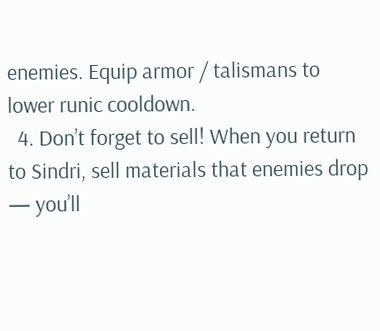enemies. Equip armor / talismans to lower runic cooldown.
  4. Don’t forget to sell! When you return to Sindri, sell materials that enemies drop — you’ll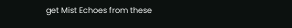get Mist Echoes from these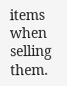items when selling them.